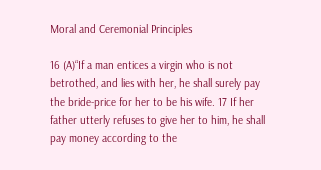Moral and Ceremonial Principles

16 (A)“If a man entices a virgin who is not betrothed, and lies with her, he shall surely pay the bride-price for her to be his wife. 17 If her father utterly refuses to give her to him, he shall pay money according to the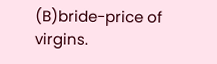(B)bride-price of virgins.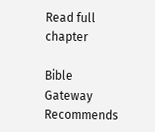Read full chapter

Bible Gateway Recommends